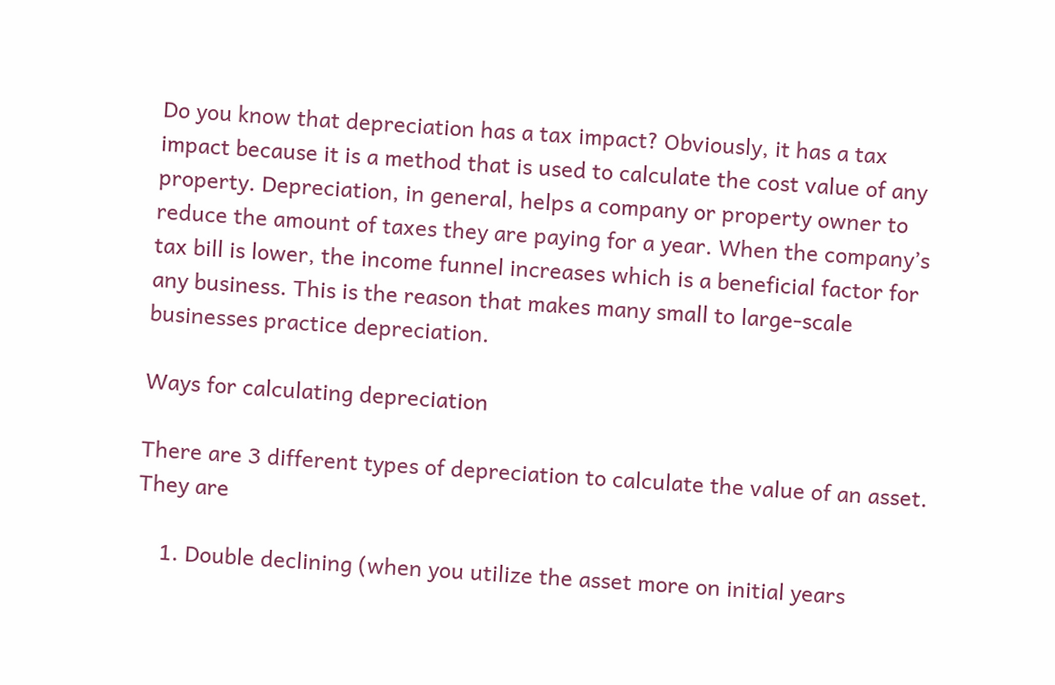Do you know that depreciation has a tax impact? Obviously, it has a tax impact because it is a method that is used to calculate the cost value of any property. Depreciation, in general, helps a company or property owner to reduce the amount of taxes they are paying for a year. When the company’s tax bill is lower, the income funnel increases which is a beneficial factor for any business. This is the reason that makes many small to large-scale businesses practice depreciation.

Ways for calculating depreciation

There are 3 different types of depreciation to calculate the value of an asset. They are

    1. Double declining (when you utilize the asset more on initial years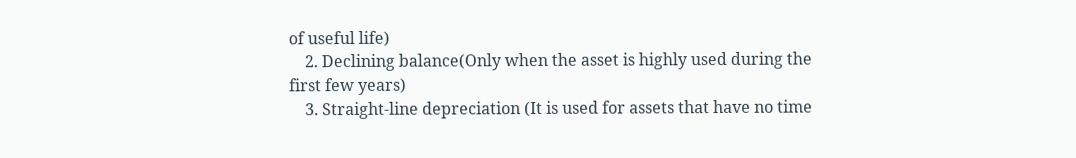of useful life)
    2. Declining balance(Only when the asset is highly used during the first few years)
    3. Straight-line depreciation (It is used for assets that have no time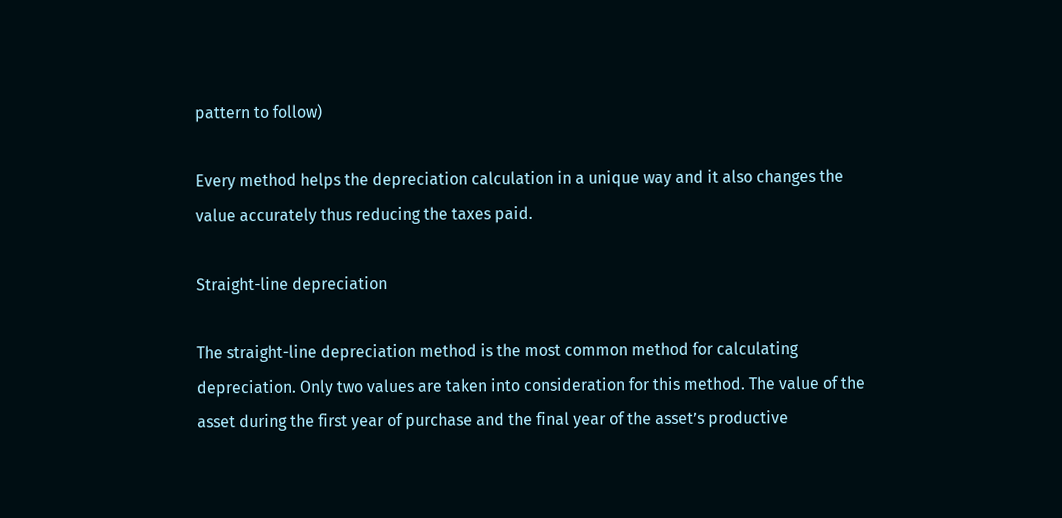pattern to follow)

Every method helps the depreciation calculation in a unique way and it also changes the value accurately thus reducing the taxes paid.

Straight-line depreciation

The straight-line depreciation method is the most common method for calculating depreciation. Only two values are taken into consideration for this method. The value of the asset during the first year of purchase and the final year of the asset’s productive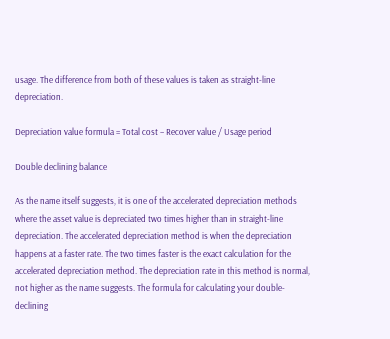usage. The difference from both of these values is taken as straight-line depreciation.

Depreciation value formula = Total cost – Recover value / Usage period

Double declining balance

As the name itself suggests, it is one of the accelerated depreciation methods where the asset value is depreciated two times higher than in straight-line depreciation. The accelerated depreciation method is when the depreciation happens at a faster rate. The two times faster is the exact calculation for the accelerated depreciation method. The depreciation rate in this method is normal, not higher as the name suggests. The formula for calculating your double-declining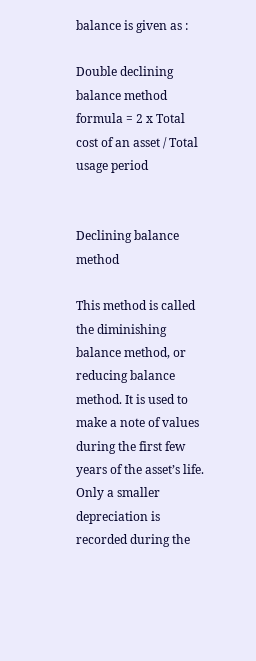balance is given as :

Double declining balance method formula = 2 x Total cost of an asset / Total usage period


Declining balance method

This method is called the diminishing balance method, or reducing balance method. It is used to make a note of values during the first few years of the asset’s life. Only a smaller depreciation is recorded during the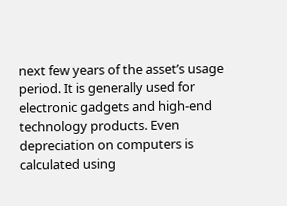next few years of the asset’s usage period. It is generally used for electronic gadgets and high-end technology products. Even depreciation on computers is calculated using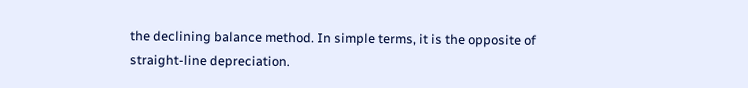the declining balance method. In simple terms, it is the opposite of straight-line depreciation.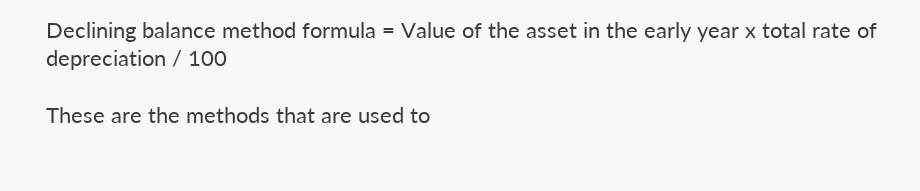Declining balance method formula = Value of the asset in the early year x total rate of depreciation / 100

These are the methods that are used to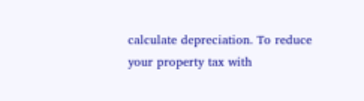calculate depreciation. To reduce your property tax with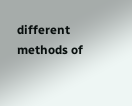different methods of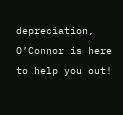depreciation, O’Connor is here to help you out!